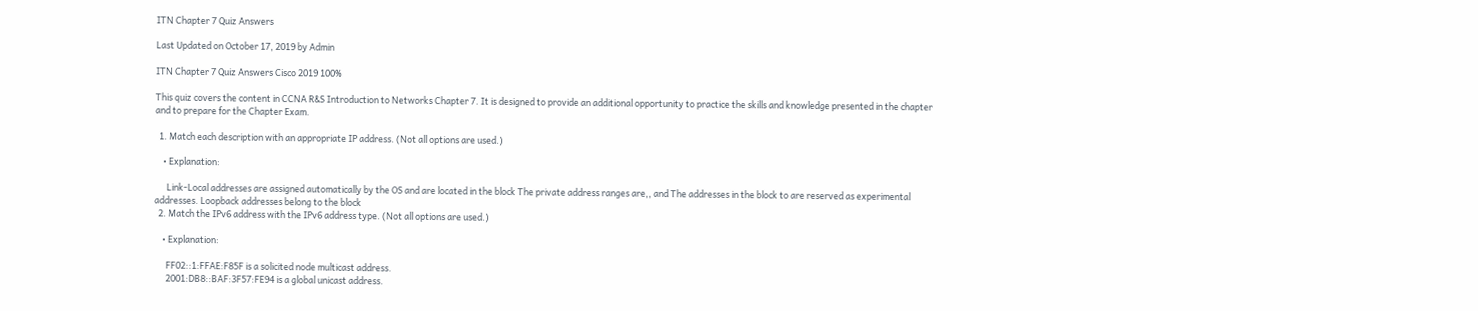ITN Chapter 7 Quiz Answers

Last Updated on October 17, 2019 by Admin

ITN Chapter 7 Quiz Answers Cisco 2019 100%

This quiz covers the content in CCNA R&S Introduction to Networks Chapter 7. It is designed to provide an additional opportunity to practice the skills and knowledge presented in the chapter and to prepare for the Chapter Exam.

  1. Match each description with an appropriate IP address. (Not all options are used.)

    • Explanation:

      Link-Local addresses are assigned automatically by the OS and are located in the block The private address ranges are,, and The addresses in the block to are reserved as experimental addresses. Loopback addresses belong to the block
  2. Match the IPv6 address with the IPv6 address type. (Not all options are used.)

    • Explanation:

      FF02::1:FFAE:F85F is a solicited node multicast address.
      2001:DB8::BAF:3F57:FE94 is a global unicast address.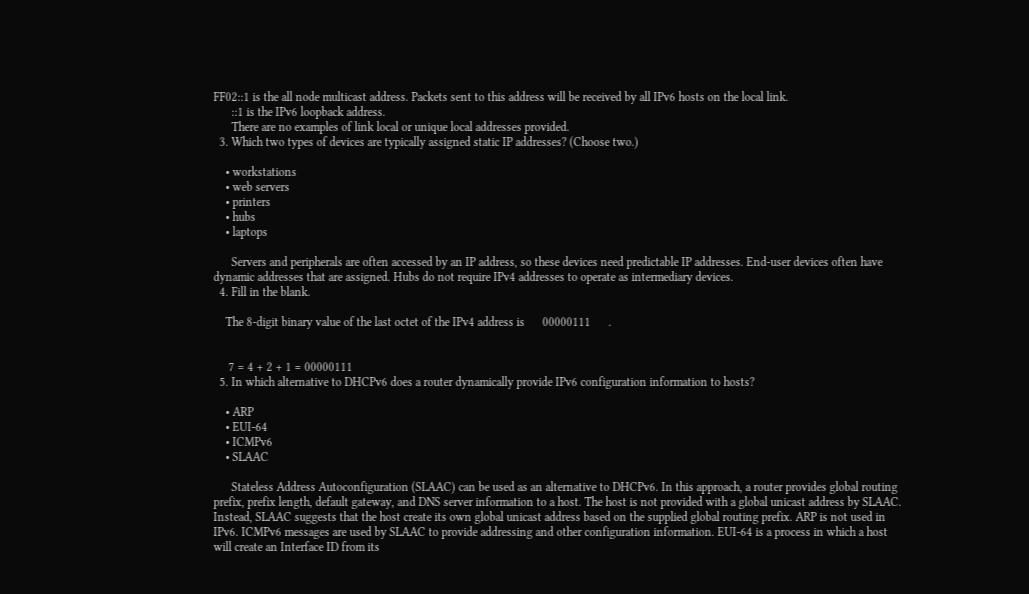FF02::1 is the all node multicast address. Packets sent to this address will be received by all IPv6 hosts on the local link.
      ::1 is the IPv6 loopback address.
      There are no examples of link local or unique local addresses provided.
  3. Which two types of devices are typically assigned static IP addresses? (Choose two.)

    • workstations
    • web servers
    • printers
    • hubs
    • laptops

      Servers and peripherals are often accessed by an IP address, so these devices need predictable IP addresses. End-user devices often have dynamic addresses that are assigned. Hubs do not require IPv4 addresses to operate as intermediary devices.
  4. Fill in the blank.

    The 8-digit binary value of the last octet of the IPv4 address is      00000111      .


     7 = 4 + 2 + 1 = 00000111
  5. In which alternative to DHCPv6 does a router dynamically provide IPv6 configuration information to hosts?

    • ARP
    • EUI-64
    • ICMPv6
    • SLAAC

      Stateless Address Autoconfiguration (SLAAC) can be used as an alternative to DHCPv6. In this approach, a router provides global routing prefix, prefix length, default gateway, and DNS server information to a host. The host is not provided with a global unicast address by SLAAC. Instead, SLAAC suggests that the host create its own global unicast address based on the supplied global routing prefix. ARP is not used in IPv6. ICMPv6 messages are used by SLAAC to provide addressing and other configuration information. EUI-64 is a process in which a host will create an Interface ID from its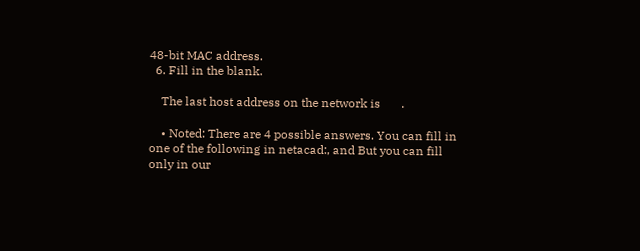48-bit MAC address.
  6. Fill in the blank.

    The last host address on the network is       .

    • Noted: There are 4 possible answers. You can fill in one of the following in netacad:, and But you can fill only in our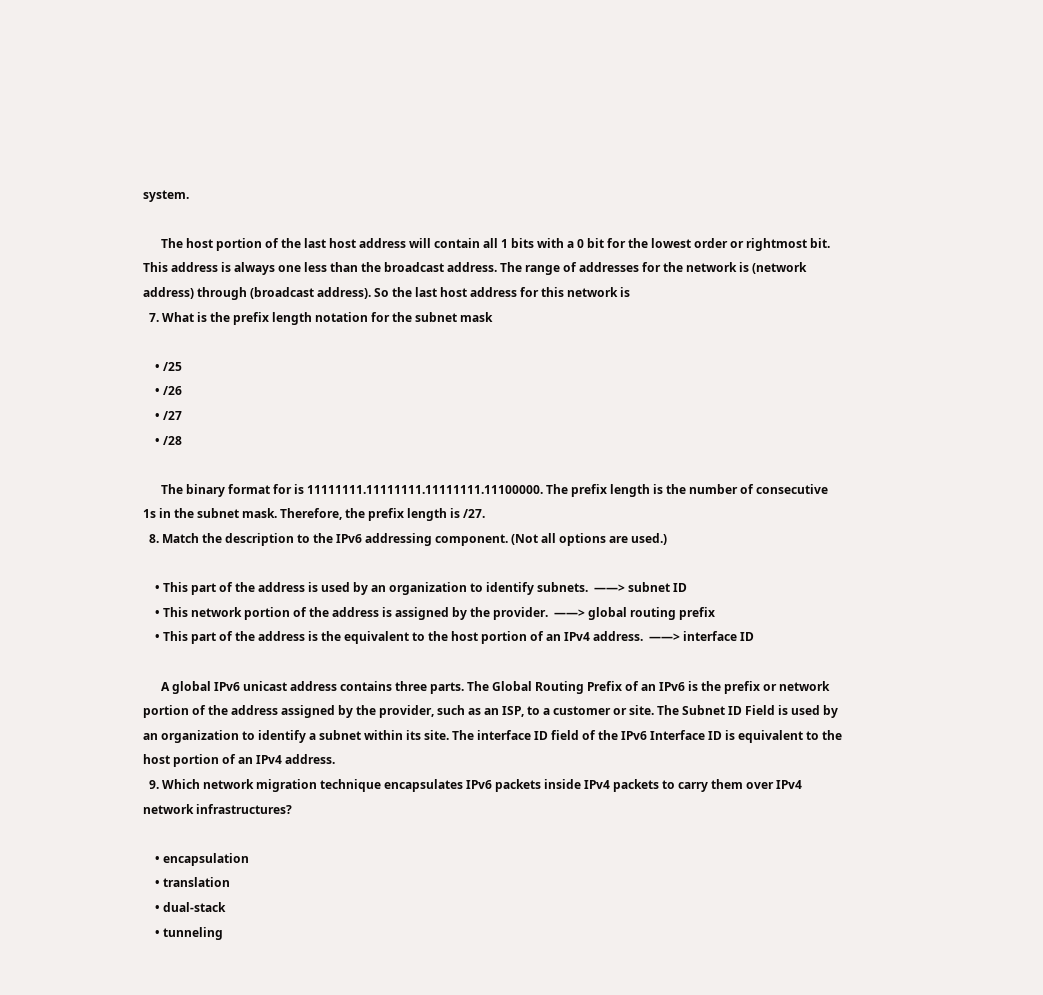system.

      The host portion of the last host address will contain all 1 bits with a 0 bit for the lowest order or rightmost bit. This address is always one less than the broadcast address. The range of addresses for the network is (network address) through (broadcast address). So the last host address for this network is
  7. What is the prefix length notation for the subnet mask

    • /25
    • /26
    • /27
    • /28

      The binary format for is 11111111.11111111.11111111.11100000. The prefix length is the number of consecutive 1s in the subnet mask. Therefore, the prefix length is /27.
  8. Match the description to the IPv6 addressing component. (Not all options are used.)

    • This part of the address is used by an organization to identify subnets.  ——> subnet ID
    • This network portion of the address is assigned by the provider.  ——> global routing prefix
    • This part of the address is the equivalent to the host portion of an IPv4 address.  ——> interface ID

      A global IPv6 unicast address contains three parts. The Global Routing Prefix of an IPv6 is the prefix or network portion of the address assigned by the provider, such as an ISP, to a customer or site. The Subnet ID Field is used by an organization to identify a subnet within its site. The interface ID field of the IPv6 Interface ID is equivalent to the host portion of an IPv4 address.
  9. Which network migration technique encapsulates IPv6 packets inside IPv4 packets to carry them over IPv4 network infrastructures?

    • encapsulation
    • translation
    • dual-stack
    • tunneling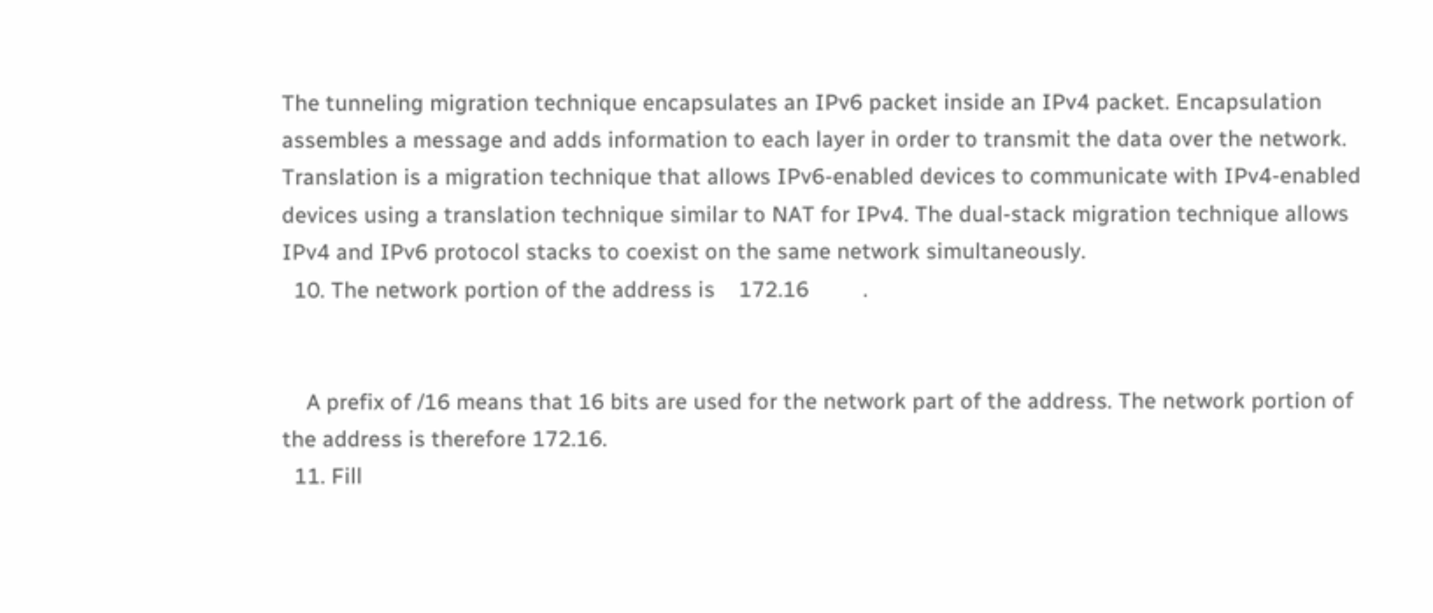The tunneling migration technique encapsulates an IPv6 packet inside an IPv4 packet. Encapsulation assembles a message and adds information to each layer in order to transmit the data over the network. Translation is a migration technique that allows IPv6-enabled devices to communicate with IPv4-enabled devices using a translation technique similar to NAT for IPv4. The dual-stack migration technique allows IPv4 and IPv6 protocol stacks to coexist on the same network simultaneously.
  10. The network portion of the address is    172.16         .


    A prefix of /16 means that 16 bits are used for the network part of the address. The network portion of the address is therefore 172.16.
  11. Fill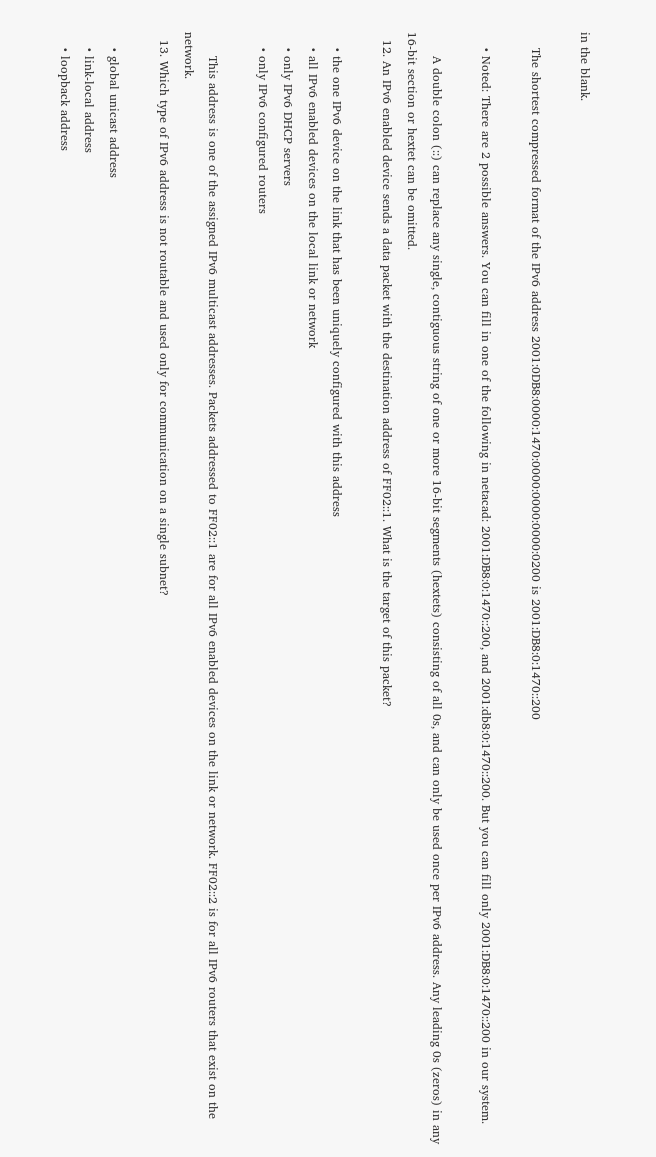in the blank.

    The shortest compressed format of the IPv6 address 2001:0DB8:0000:1470:0000:0000:0000:0200 is 2001:DB8:0:1470::200

    • Noted: There are 2 possible answers. You can fill in one of the following in netacad: 2001:DB8:0:1470::200, and 2001:db8:0:1470::200. But you can fill only 2001:DB8:0:1470::200 in our system.

      A double colon (::) can replace any single, contiguous string of one or more 16-bit segments (hextets) consisting of all 0s, and can only be used once per IPv6 address. Any leading 0s (zeros) in any 16-bit section or hextet can be omitted.
  12. An IPv6 enabled device sends a data packet with the destination address of FF02::1. What is the target of this packet?

    • the one IPv6 device on the link that has been uniquely configured with this address
    • all IPv6 enabled devices on the local link or network
    • only IPv6 DHCP servers
    • only IPv6 configured routers

      This address is one of the assigned IPv6 multicast addresses. Packets addressed to FF02::1 are for all IPv6 enabled devices on the link or network. FF02::2 is for all IPv6 routers that exist on the network.
  13. Which type of IPv6 address is not routable and used only for communication on a single subnet?

    • global unicast address
    • link-local address
    • loopback address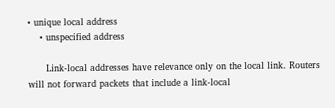• unique local address
    • unspecified address

      Link-local addresses have relevance only on the local link. Routers will not forward packets that include a link-local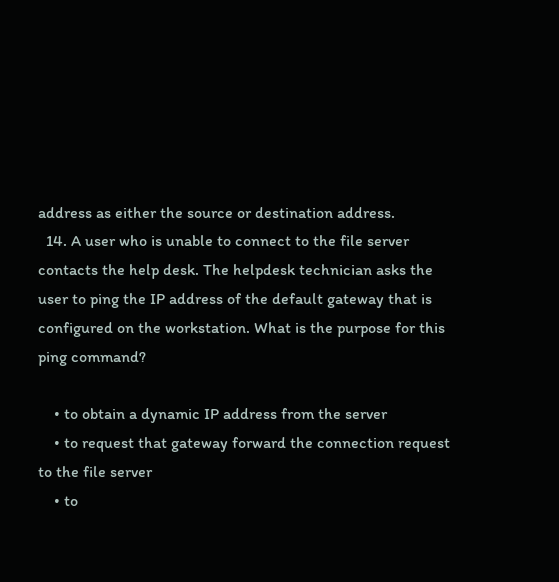address as either the source or destination address.
  14. A user who is unable to connect to the file server contacts the help desk. The helpdesk technician asks the user to ping the IP address of the default gateway that is configured on the workstation. What is the purpose for this ping command?

    • to obtain a dynamic IP address from the server
    • to request that gateway forward the connection request to the file server
    • to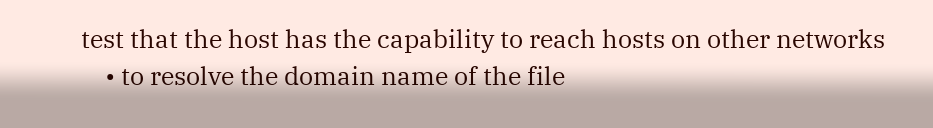test that the host has the capability to reach hosts on other networks
    • to resolve the domain name of the file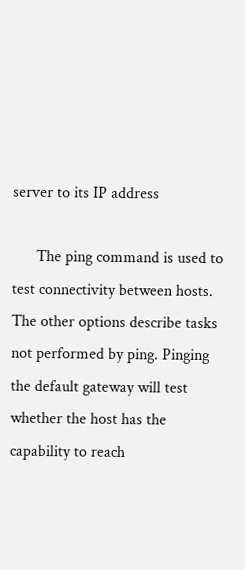server to its IP address

      The ping command is used to test connectivity between hosts. The other options describe tasks not performed by ping. Pinging the default gateway will test whether the host has the capability to reach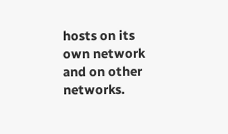hosts on its own network and on other networks.